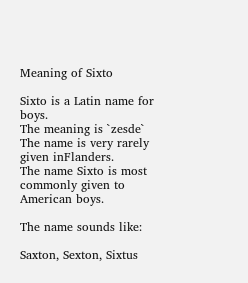Meaning of Sixto

Sixto is a Latin name for boys.
The meaning is `zesde`
The name is very rarely given inFlanders.
The name Sixto is most commonly given to American boys.

The name sounds like:

Saxton, Sexton, Sixtus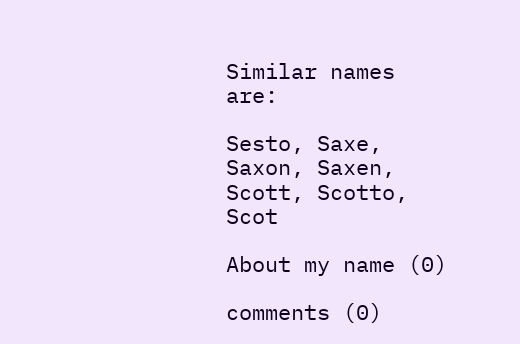Similar names are:

Sesto, Saxe, Saxon, Saxen, Scott, Scotto, Scot

About my name (0)

comments (0)